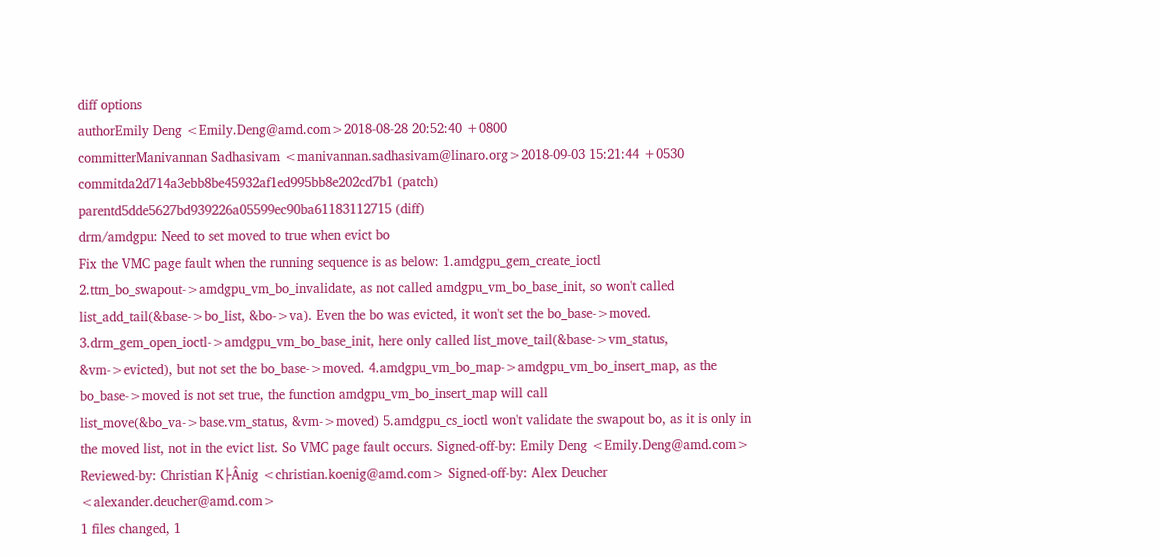diff options
authorEmily Deng <Emily.Deng@amd.com>2018-08-28 20:52:40 +0800
committerManivannan Sadhasivam <manivannan.sadhasivam@linaro.org>2018-09-03 15:21:44 +0530
commitda2d714a3ebb8be45932af1ed995bb8e202cd7b1 (patch)
parentd5dde5627bd939226a05599ec90ba61183112715 (diff)
drm/amdgpu: Need to set moved to true when evict bo
Fix the VMC page fault when the running sequence is as below: 1.amdgpu_gem_create_ioctl 2.ttm_bo_swapout->amdgpu_vm_bo_invalidate, as not called amdgpu_vm_bo_base_init, so won't called list_add_tail(&base->bo_list, &bo->va). Even the bo was evicted, it won't set the bo_base->moved. 3.drm_gem_open_ioctl->amdgpu_vm_bo_base_init, here only called list_move_tail(&base->vm_status, &vm->evicted), but not set the bo_base->moved. 4.amdgpu_vm_bo_map->amdgpu_vm_bo_insert_map, as the bo_base->moved is not set true, the function amdgpu_vm_bo_insert_map will call list_move(&bo_va->base.vm_status, &vm->moved) 5.amdgpu_cs_ioctl won't validate the swapout bo, as it is only in the moved list, not in the evict list. So VMC page fault occurs. Signed-off-by: Emily Deng <Emily.Deng@amd.com> Reviewed-by: Christian K├Ânig <christian.koenig@amd.com> Signed-off-by: Alex Deucher <alexander.deucher@amd.com>
1 files changed, 1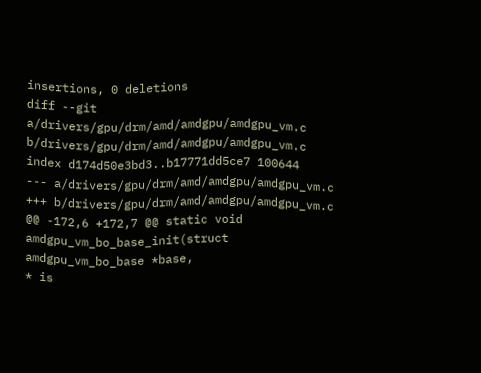insertions, 0 deletions
diff --git a/drivers/gpu/drm/amd/amdgpu/amdgpu_vm.c b/drivers/gpu/drm/amd/amdgpu/amdgpu_vm.c
index d174d50e3bd3..b17771dd5ce7 100644
--- a/drivers/gpu/drm/amd/amdgpu/amdgpu_vm.c
+++ b/drivers/gpu/drm/amd/amdgpu/amdgpu_vm.c
@@ -172,6 +172,7 @@ static void amdgpu_vm_bo_base_init(struct amdgpu_vm_bo_base *base,
* is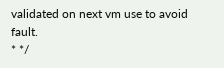validated on next vm use to avoid fault.
* */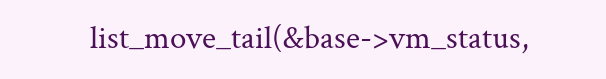list_move_tail(&base->vm_status,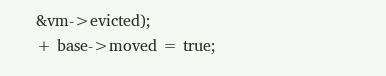&vm->evicted);
+ base->moved = true;